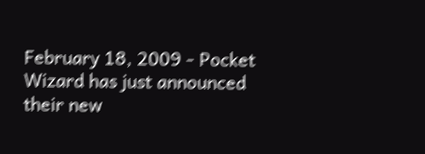February 18, 2009 - Pocket Wizard has just announced their new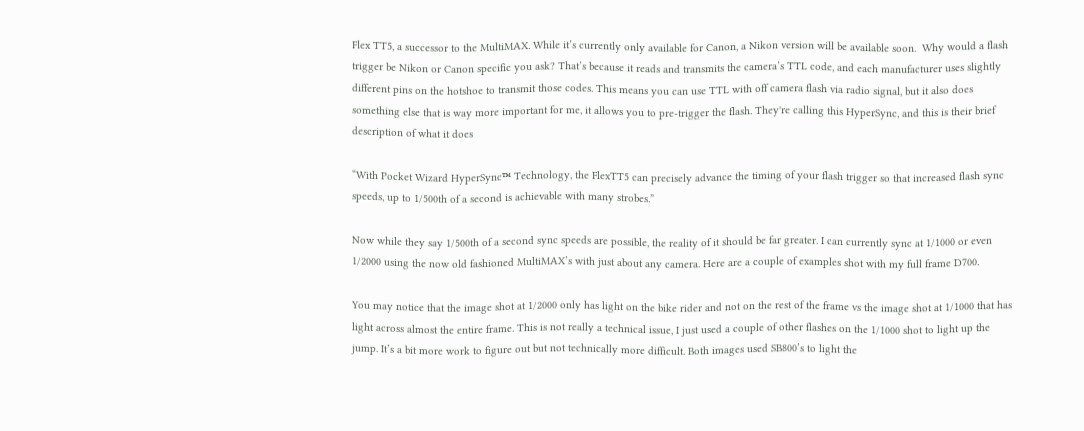Flex TT5, a successor to the MultiMAX. While it’s currently only available for Canon, a Nikon version will be available soon.  Why would a flash trigger be Nikon or Canon specific you ask? That’s because it reads and transmits the camera’s TTL code, and each manufacturer uses slightly different pins on the hotshoe to transmit those codes. This means you can use TTL with off camera flash via radio signal, but it also does something else that is way more important for me, it allows you to pre-trigger the flash. They're calling this HyperSync, and this is their brief description of what it does

“With Pocket Wizard HyperSync™ Technology, the FlexTT5 can precisely advance the timing of your flash trigger so that increased flash sync speeds, up to 1/500th of a second is achievable with many strobes.”

Now while they say 1/500th of a second sync speeds are possible, the reality of it should be far greater. I can currently sync at 1/1000 or even 1/2000 using the now old fashioned MultiMAX’s with just about any camera. Here are a couple of examples shot with my full frame D700.

You may notice that the image shot at 1/2000 only has light on the bike rider and not on the rest of the frame vs the image shot at 1/1000 that has light across almost the entire frame. This is not really a technical issue, I just used a couple of other flashes on the 1/1000 shot to light up the jump. It’s a bit more work to figure out but not technically more difficult. Both images used SB800’s to light the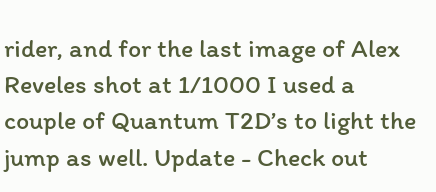rider, and for the last image of Alex Reveles shot at 1/1000 I used a couple of Quantum T2D’s to light the jump as well. Update - Check out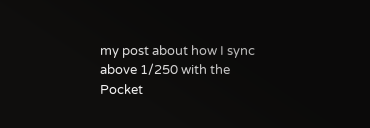my post about how I sync above 1/250 with the Pocket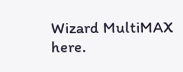Wizard MultiMAX here.